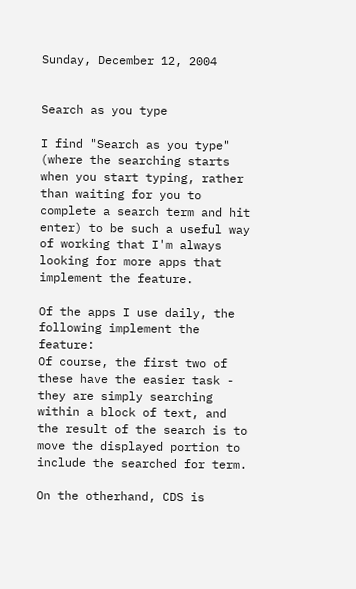Sunday, December 12, 2004


Search as you type

I find "Search as you type" (where the searching starts when you start typing, rather than waiting for you to complete a search term and hit enter) to be such a useful way of working that I'm always looking for more apps that implement the feature.

Of the apps I use daily, the following implement the feature:
Of course, the first two of these have the easier task - they are simply searching within a block of text, and the result of the search is to move the displayed portion to include the searched for term.

On the otherhand, CDS is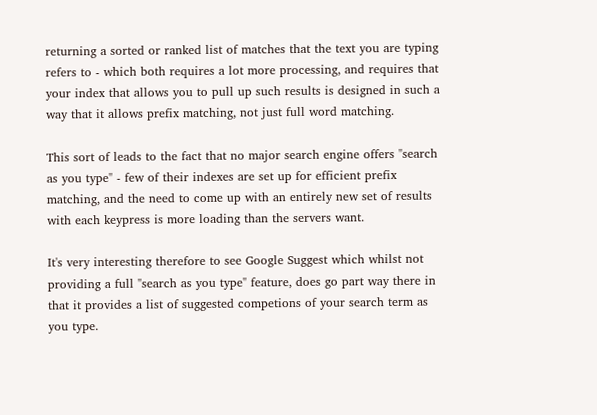returning a sorted or ranked list of matches that the text you are typing refers to - which both requires a lot more processing, and requires that your index that allows you to pull up such results is designed in such a way that it allows prefix matching, not just full word matching.

This sort of leads to the fact that no major search engine offers "search as you type" - few of their indexes are set up for efficient prefix matching, and the need to come up with an entirely new set of results with each keypress is more loading than the servers want.

It's very interesting therefore to see Google Suggest which whilst not providing a full "search as you type" feature, does go part way there in that it provides a list of suggested competions of your search term as you type.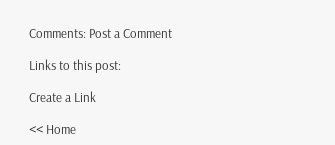Comments: Post a Comment

Links to this post:

Create a Link

<< Home